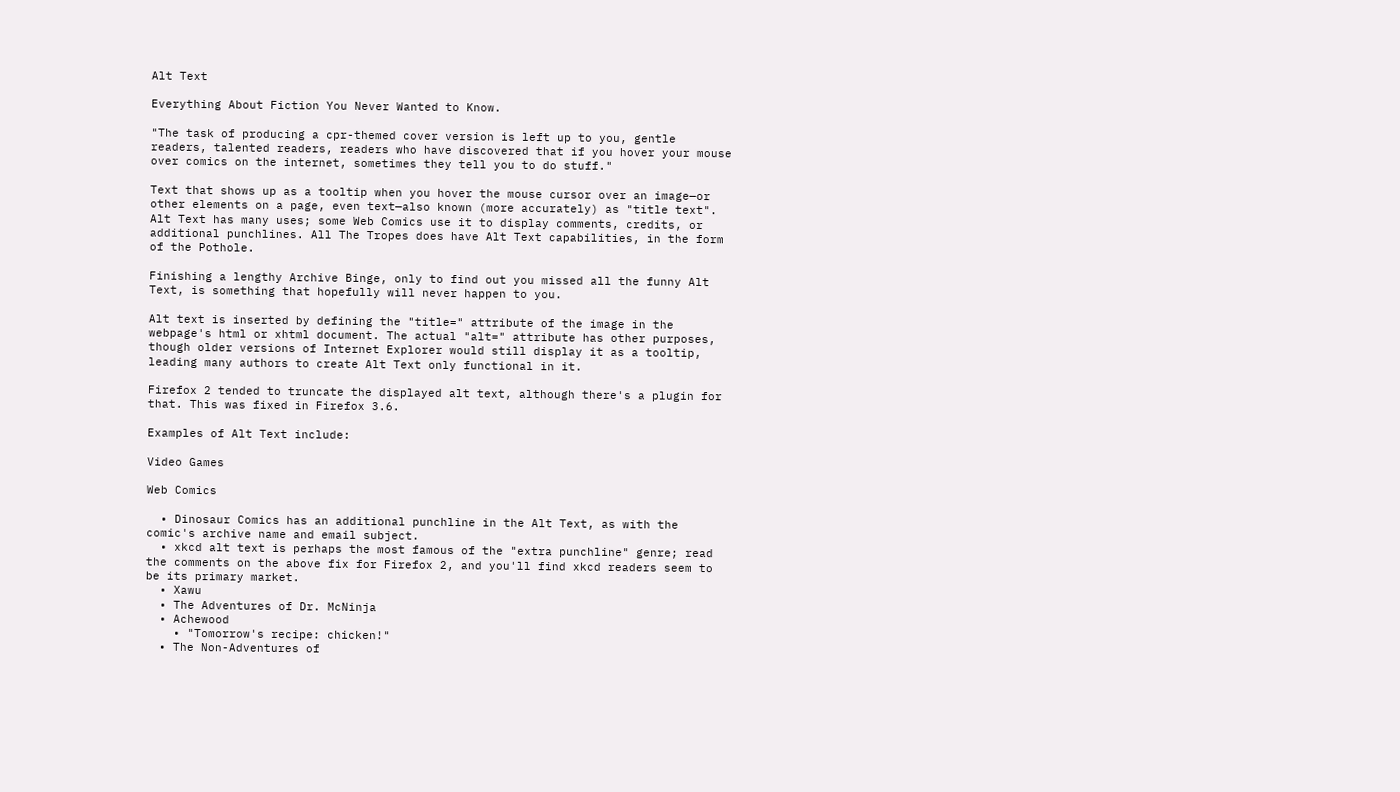Alt Text

Everything About Fiction You Never Wanted to Know.

"The task of producing a cpr-themed cover version is left up to you, gentle readers, talented readers, readers who have discovered that if you hover your mouse over comics on the internet, sometimes they tell you to do stuff."

Text that shows up as a tooltip when you hover the mouse cursor over an image—or other elements on a page, even text—also known (more accurately) as "title text". Alt Text has many uses; some Web Comics use it to display comments, credits, or additional punchlines. All The Tropes does have Alt Text capabilities, in the form of the Pothole.

Finishing a lengthy Archive Binge, only to find out you missed all the funny Alt Text, is something that hopefully will never happen to you.

Alt text is inserted by defining the "title=" attribute of the image in the webpage's html or xhtml document. The actual "alt=" attribute has other purposes, though older versions of Internet Explorer would still display it as a tooltip, leading many authors to create Alt Text only functional in it.

Firefox 2 tended to truncate the displayed alt text, although there's a plugin for that. This was fixed in Firefox 3.6.

Examples of Alt Text include:

Video Games

Web Comics

  • Dinosaur Comics has an additional punchline in the Alt Text, as with the comic's archive name and email subject.
  • xkcd alt text is perhaps the most famous of the "extra punchline" genre; read the comments on the above fix for Firefox 2, and you'll find xkcd readers seem to be its primary market.
  • Xawu
  • The Adventures of Dr. McNinja
  • Achewood
    • "Tomorrow's recipe: chicken!"
  • The Non-Adventures of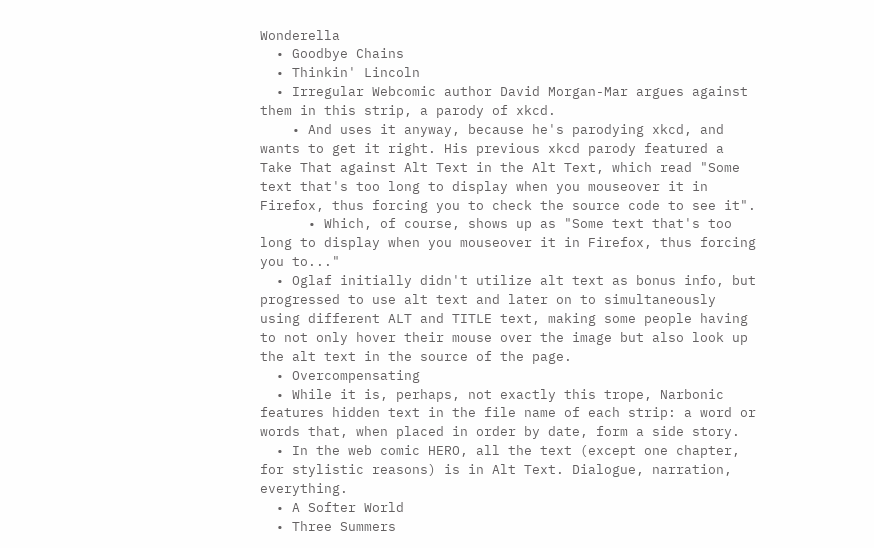Wonderella
  • Goodbye Chains
  • Thinkin' Lincoln
  • Irregular Webcomic author David Morgan-Mar argues against them in this strip, a parody of xkcd.
    • And uses it anyway, because he's parodying xkcd, and wants to get it right. His previous xkcd parody featured a Take That against Alt Text in the Alt Text, which read "Some text that's too long to display when you mouseover it in Firefox, thus forcing you to check the source code to see it".
      • Which, of course, shows up as "Some text that's too long to display when you mouseover it in Firefox, thus forcing you to..."
  • Oglaf initially didn't utilize alt text as bonus info, but progressed to use alt text and later on to simultaneously using different ALT and TITLE text, making some people having to not only hover their mouse over the image but also look up the alt text in the source of the page.
  • Overcompensating
  • While it is, perhaps, not exactly this trope, Narbonic features hidden text in the file name of each strip: a word or words that, when placed in order by date, form a side story.
  • In the web comic HERO, all the text (except one chapter, for stylistic reasons) is in Alt Text. Dialogue, narration, everything.
  • A Softer World
  • Three Summers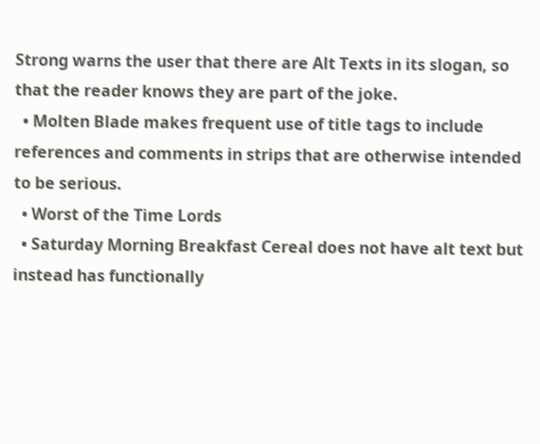Strong warns the user that there are Alt Texts in its slogan, so that the reader knows they are part of the joke.
  • Molten Blade makes frequent use of title tags to include references and comments in strips that are otherwise intended to be serious.
  • Worst of the Time Lords
  • Saturday Morning Breakfast Cereal does not have alt text but instead has functionally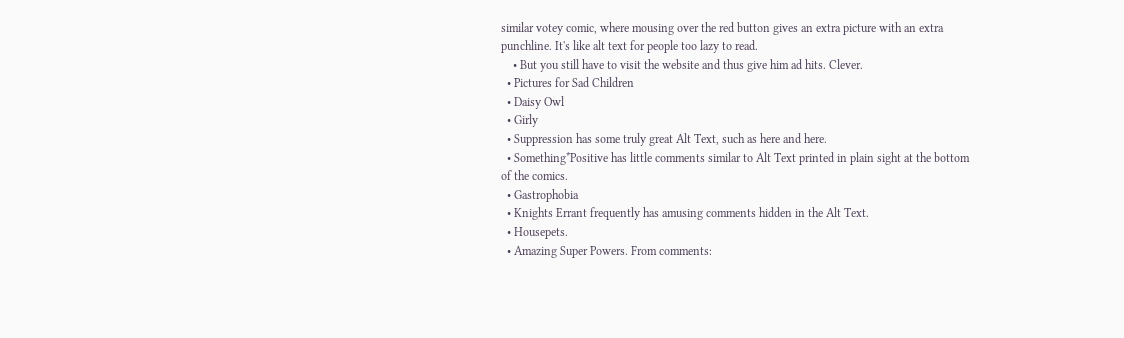similar votey comic, where mousing over the red button gives an extra picture with an extra punchline. It's like alt text for people too lazy to read.
    • But you still have to visit the website and thus give him ad hits. Clever.
  • Pictures for Sad Children
  • Daisy Owl
  • Girly
  • Suppression has some truly great Alt Text, such as here and here.
  • Something*Positive has little comments similar to Alt Text printed in plain sight at the bottom of the comics.
  • Gastrophobia
  • Knights Errant frequently has amusing comments hidden in the Alt Text.
  • Housepets.
  • Amazing Super Powers. From comments: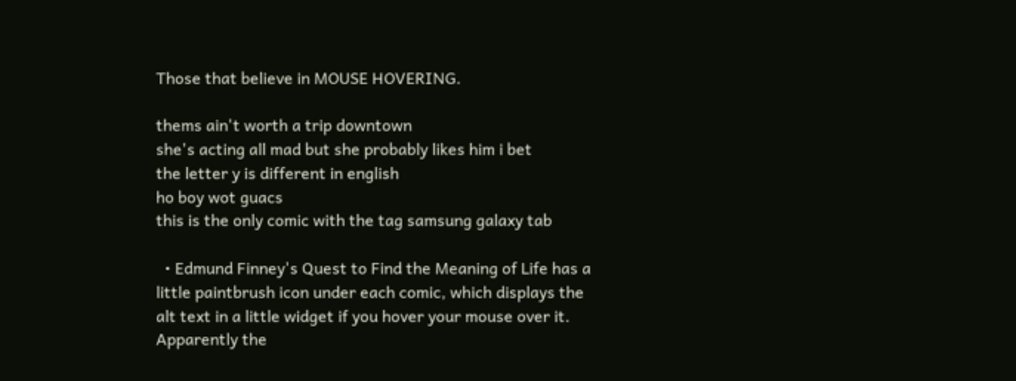Those that believe in MOUSE HOVERING.

thems ain't worth a trip downtown
she's acting all mad but she probably likes him i bet
the letter y is different in english
ho boy wot guacs
this is the only comic with the tag samsung galaxy tab

  • Edmund Finney's Quest to Find the Meaning of Life has a little paintbrush icon under each comic, which displays the alt text in a little widget if you hover your mouse over it. Apparently the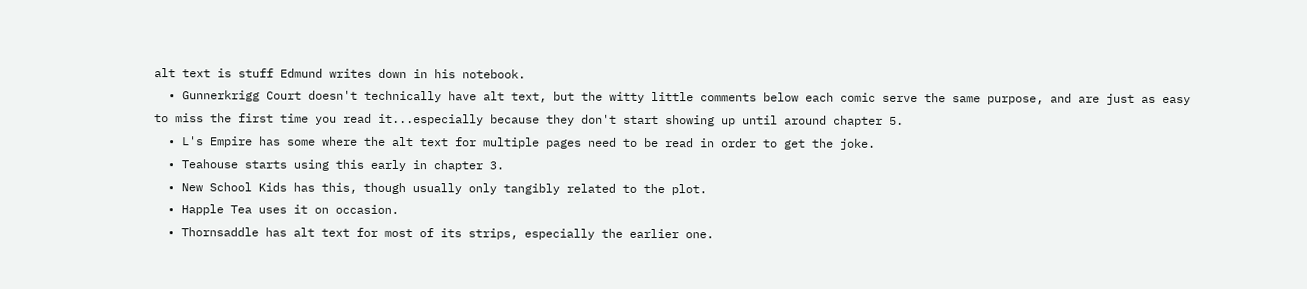alt text is stuff Edmund writes down in his notebook.
  • Gunnerkrigg Court doesn't technically have alt text, but the witty little comments below each comic serve the same purpose, and are just as easy to miss the first time you read it...especially because they don't start showing up until around chapter 5.
  • L's Empire has some where the alt text for multiple pages need to be read in order to get the joke.
  • Teahouse starts using this early in chapter 3.
  • New School Kids has this, though usually only tangibly related to the plot.
  • Happle Tea uses it on occasion.
  • Thornsaddle has alt text for most of its strips, especially the earlier one.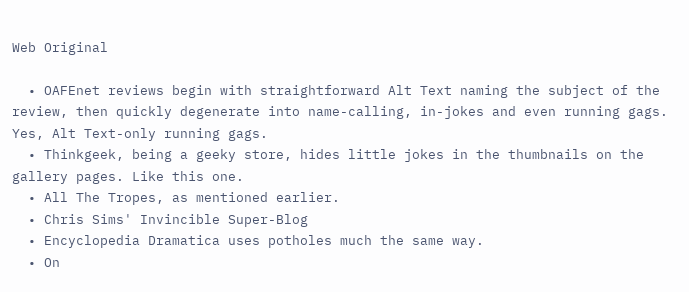Web Original

  • OAFEnet reviews begin with straightforward Alt Text naming the subject of the review, then quickly degenerate into name-calling, in-jokes and even running gags. Yes, Alt Text-only running gags.
  • Thinkgeek, being a geeky store, hides little jokes in the thumbnails on the gallery pages. Like this one.
  • All The Tropes, as mentioned earlier.
  • Chris Sims' Invincible Super-Blog
  • Encyclopedia Dramatica uses potholes much the same way.
  • On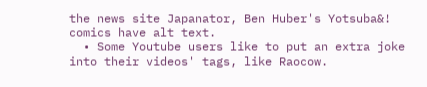the news site Japanator, Ben Huber's Yotsuba&! comics have alt text.
  • Some Youtube users like to put an extra joke into their videos' tags, like Raocow.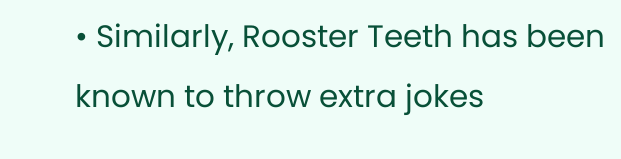• Similarly, Rooster Teeth has been known to throw extra jokes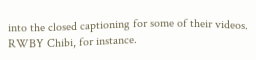into the closed captioning for some of their videos. RWBY Chibi, for instance.